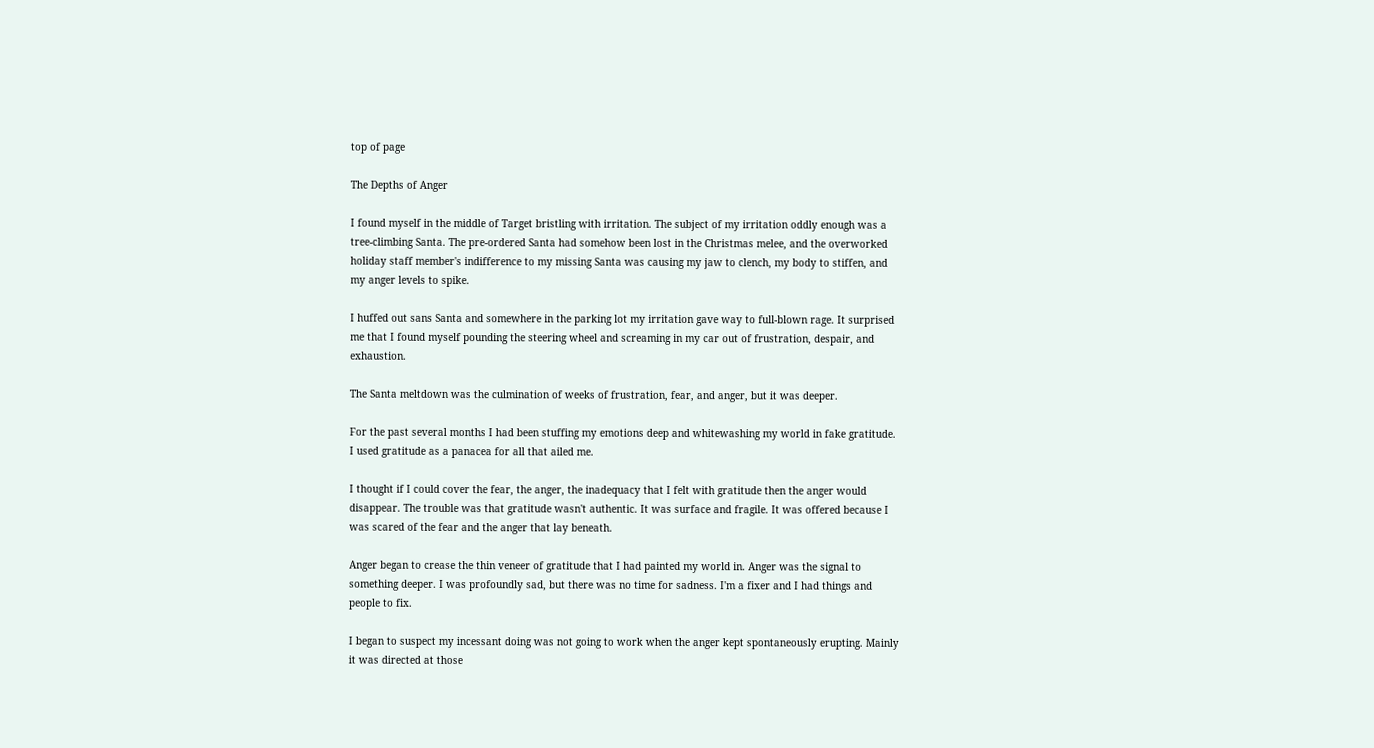top of page

The Depths of Anger

I found myself in the middle of Target bristling with irritation. The subject of my irritation oddly enough was a tree-climbing Santa. The pre-ordered Santa had somehow been lost in the Christmas melee, and the overworked holiday staff member's indifference to my missing Santa was causing my jaw to clench, my body to stiffen, and my anger levels to spike.

I huffed out sans Santa and somewhere in the parking lot my irritation gave way to full-blown rage. It surprised me that I found myself pounding the steering wheel and screaming in my car out of frustration, despair, and exhaustion.

The Santa meltdown was the culmination of weeks of frustration, fear, and anger, but it was deeper.

For the past several months I had been stuffing my emotions deep and whitewashing my world in fake gratitude. I used gratitude as a panacea for all that ailed me.

I thought if I could cover the fear, the anger, the inadequacy that I felt with gratitude then the anger would disappear. The trouble was that gratitude wasn't authentic. It was surface and fragile. It was offered because I was scared of the fear and the anger that lay beneath.

Anger began to crease the thin veneer of gratitude that I had painted my world in. Anger was the signal to something deeper. I was profoundly sad, but there was no time for sadness. I'm a fixer and I had things and people to fix.

I began to suspect my incessant doing was not going to work when the anger kept spontaneously erupting. Mainly it was directed at those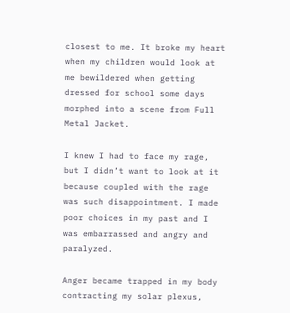closest to me. It broke my heart when my children would look at me bewildered when getting dressed for school some days morphed into a scene from Full Metal Jacket.

I knew I had to face my rage, but I didn’t want to look at it because coupled with the rage was such disappointment. I made poor choices in my past and I was embarrassed and angry and paralyzed.

Anger became trapped in my body contracting my solar plexus,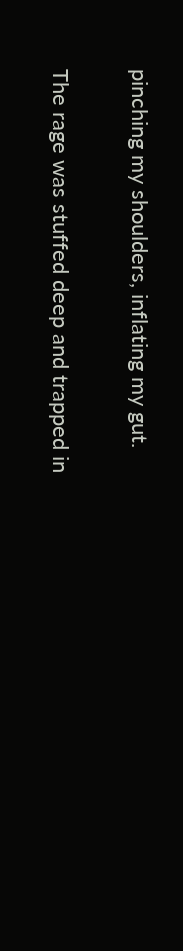pinching my shoulders, inflating my gut.

The rage was stuffed deep and trapped in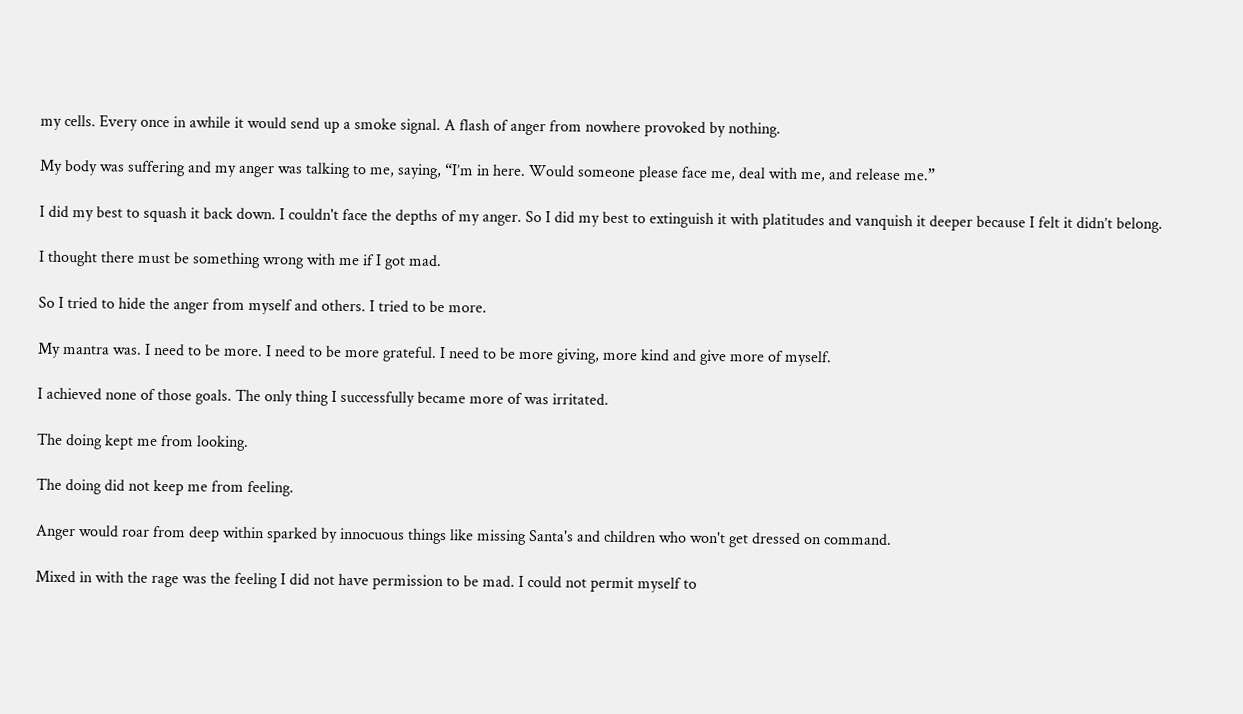my cells. Every once in awhile it would send up a smoke signal. A flash of anger from nowhere provoked by nothing.

My body was suffering and my anger was talking to me, saying, “I’m in here. Would someone please face me, deal with me, and release me.”

I did my best to squash it back down. I couldn't face the depths of my anger. So I did my best to extinguish it with platitudes and vanquish it deeper because I felt it didn’t belong.

I thought there must be something wrong with me if I got mad.

So I tried to hide the anger from myself and others. I tried to be more.

My mantra was. I need to be more. I need to be more grateful. I need to be more giving, more kind and give more of myself.

I achieved none of those goals. The only thing I successfully became more of was irritated.

The doing kept me from looking.

The doing did not keep me from feeling.

Anger would roar from deep within sparked by innocuous things like missing Santa's and children who won't get dressed on command.

Mixed in with the rage was the feeling I did not have permission to be mad. I could not permit myself to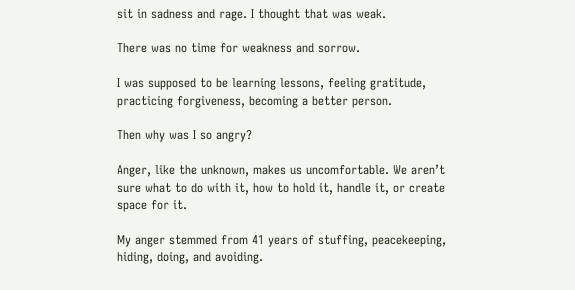sit in sadness and rage. I thought that was weak.

There was no time for weakness and sorrow.

I was supposed to be learning lessons, feeling gratitude, practicing forgiveness, becoming a better person.

Then why was I so angry?

Anger, like the unknown, makes us uncomfortable. We aren’t sure what to do with it, how to hold it, handle it, or create space for it.

My anger stemmed from 41 years of stuffing, peacekeeping, hiding, doing, and avoiding.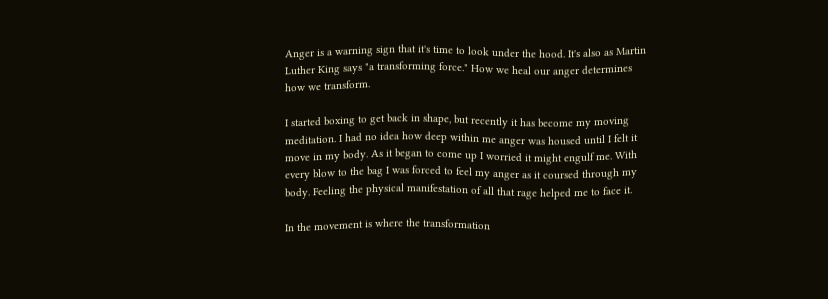Anger is a warning sign that it's time to look under the hood. It's also as Martin Luther King says "a transforming force." How we heal our anger determines how we transform.

I started boxing to get back in shape, but recently it has become my moving meditation. I had no idea how deep within me anger was housed until I felt it move in my body. As it began to come up I worried it might engulf me. With every blow to the bag I was forced to feel my anger as it coursed through my body. Feeling the physical manifestation of all that rage helped me to face it.

In the movement is where the transformation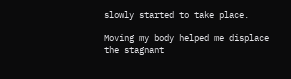slowly started to take place.

Moving my body helped me displace the stagnant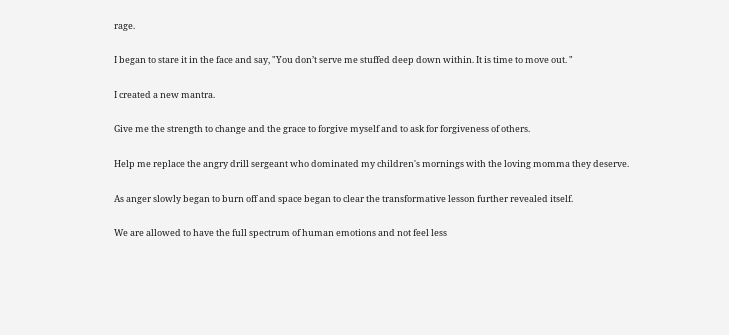rage.

I began to stare it in the face and say, "You don’t serve me stuffed deep down within. It is time to move out. "

I created a new mantra.

Give me the strength to change and the grace to forgive myself and to ask for forgiveness of others.

Help me replace the angry drill sergeant who dominated my children's mornings with the loving momma they deserve.

As anger slowly began to burn off and space began to clear the transformative lesson further revealed itself.

We are allowed to have the full spectrum of human emotions and not feel less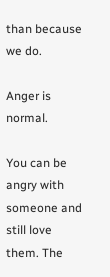than because we do.

Anger is normal.

You can be angry with someone and still love them. The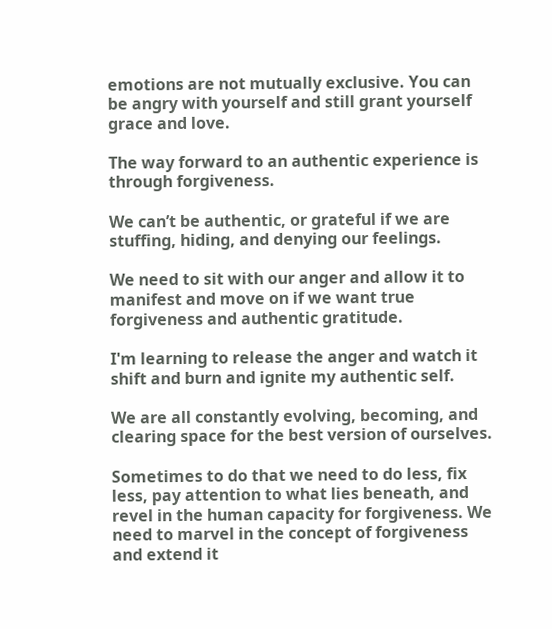emotions are not mutually exclusive. You can be angry with yourself and still grant yourself grace and love.

The way forward to an authentic experience is through forgiveness.

We can’t be authentic, or grateful if we are stuffing, hiding, and denying our feelings.

We need to sit with our anger and allow it to manifest and move on if we want true forgiveness and authentic gratitude.

I'm learning to release the anger and watch it shift and burn and ignite my authentic self.

We are all constantly evolving, becoming, and clearing space for the best version of ourselves.

Sometimes to do that we need to do less, fix less, pay attention to what lies beneath, and revel in the human capacity for forgiveness. We need to marvel in the concept of forgiveness and extend it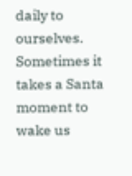daily to ourselves. Sometimes it takes a Santa moment to wake us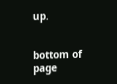up.


bottom of page